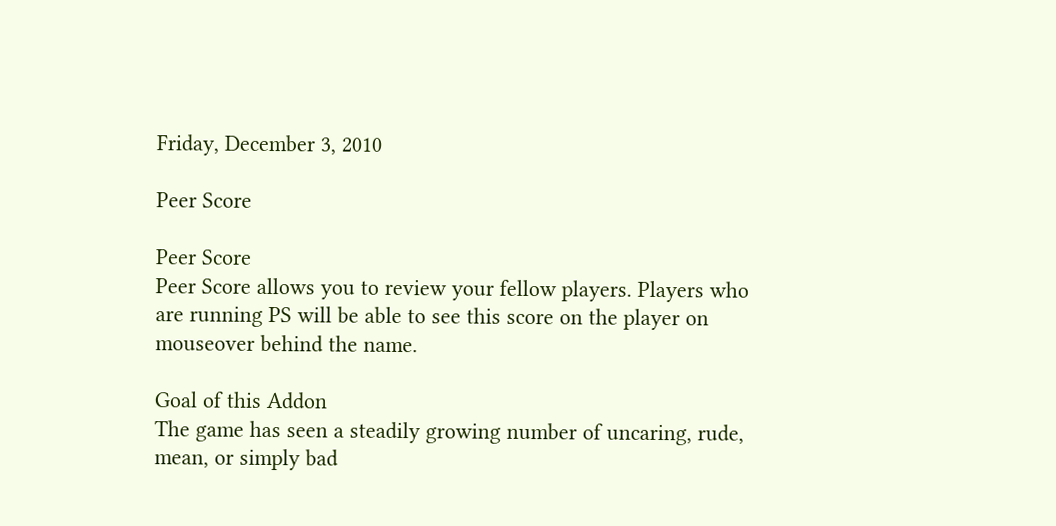Friday, December 3, 2010

Peer Score

Peer Score
Peer Score allows you to review your fellow players. Players who are running PS will be able to see this score on the player on mouseover behind the name.

Goal of this Addon
The game has seen a steadily growing number of uncaring, rude, mean, or simply bad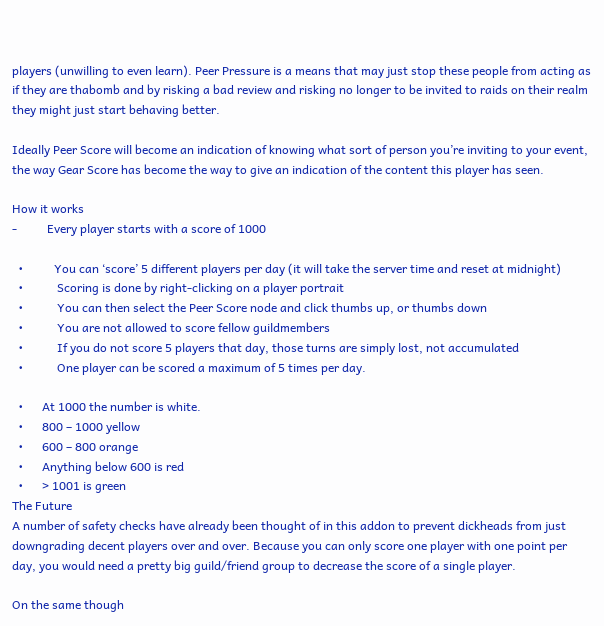players (unwilling to even learn). Peer Pressure is a means that may just stop these people from acting as if they are thabomb and by risking a bad review and risking no longer to be invited to raids on their realm they might just start behaving better.

Ideally Peer Score will become an indication of knowing what sort of person you’re inviting to your event, the way Gear Score has become the way to give an indication of the content this player has seen.

How it works
-          Every player starts with a score of 1000

  •          You can ‘score’ 5 different players per day (it will take the server time and reset at midnight)
  •           Scoring is done by right-clicking on a player portrait
  •           You can then select the Peer Score node and click thumbs up, or thumbs down
  •           You are not allowed to score fellow guildmembers
  •           If you do not score 5 players that day, those turns are simply lost, not accumulated
  •           One player can be scored a maximum of 5 times per day.

  •      At 1000 the number is white.
  •      800 – 1000 yellow
  •      600 – 800 orange
  •      Anything below 600 is red
  •      > 1001 is green
The Future
A number of safety checks have already been thought of in this addon to prevent dickheads from just downgrading decent players over and over. Because you can only score one player with one point per day, you would need a pretty big guild/friend group to decrease the score of a single player.

On the same though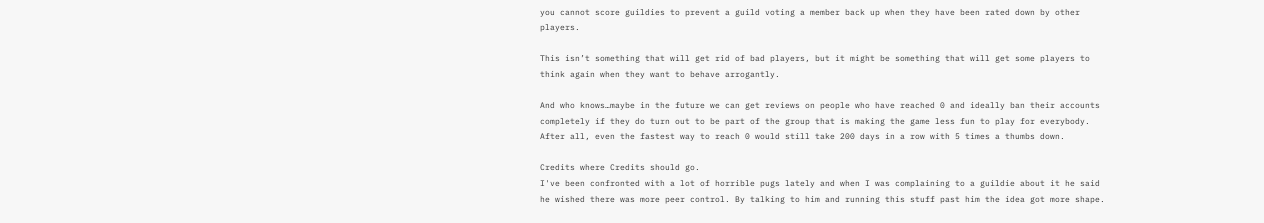you cannot score guildies to prevent a guild voting a member back up when they have been rated down by other players.

This isn’t something that will get rid of bad players, but it might be something that will get some players to think again when they want to behave arrogantly.

And who knows…maybe in the future we can get reviews on people who have reached 0 and ideally ban their accounts completely if they do turn out to be part of the group that is making the game less fun to play for everybody. After all, even the fastest way to reach 0 would still take 200 days in a row with 5 times a thumbs down.

Credits where Credits should go.
I've been confronted with a lot of horrible pugs lately and when I was complaining to a guildie about it he said he wished there was more peer control. By talking to him and running this stuff past him the idea got more shape.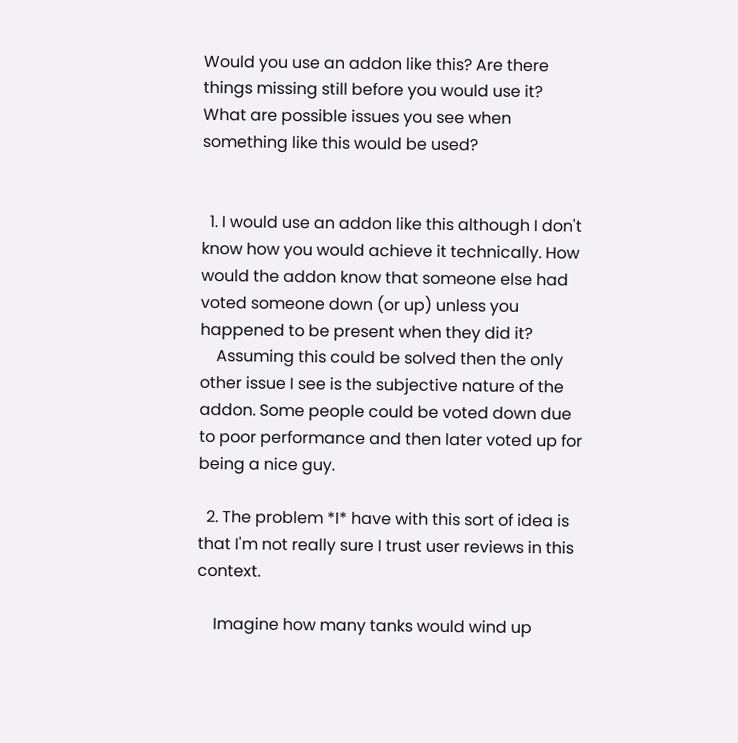Would you use an addon like this? Are there things missing still before you would use it? What are possible issues you see when something like this would be used?


  1. I would use an addon like this although I don't know how you would achieve it technically. How would the addon know that someone else had voted someone down (or up) unless you happened to be present when they did it?
    Assuming this could be solved then the only other issue I see is the subjective nature of the addon. Some people could be voted down due to poor performance and then later voted up for being a nice guy.

  2. The problem *I* have with this sort of idea is that I'm not really sure I trust user reviews in this context.

    Imagine how many tanks would wind up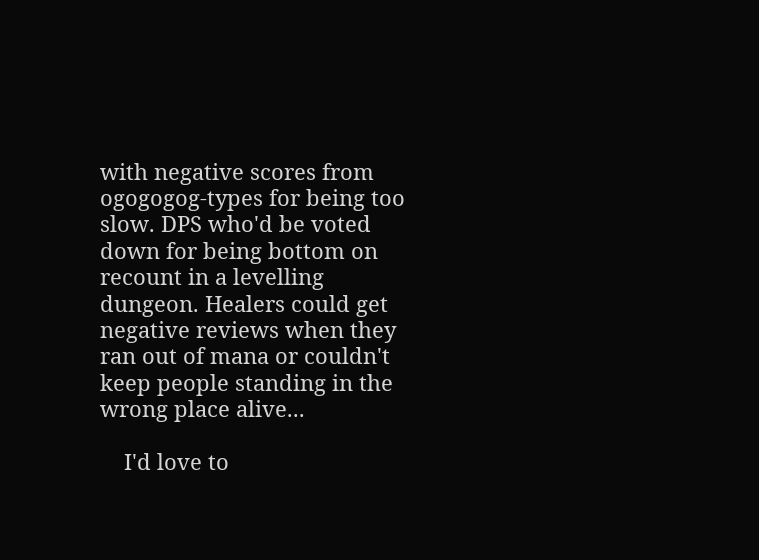with negative scores from ogogogog-types for being too slow. DPS who'd be voted down for being bottom on recount in a levelling dungeon. Healers could get negative reviews when they ran out of mana or couldn't keep people standing in the wrong place alive...

    I'd love to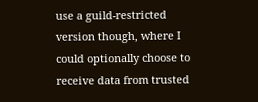use a guild-restricted version though, where I could optionally choose to receive data from trusted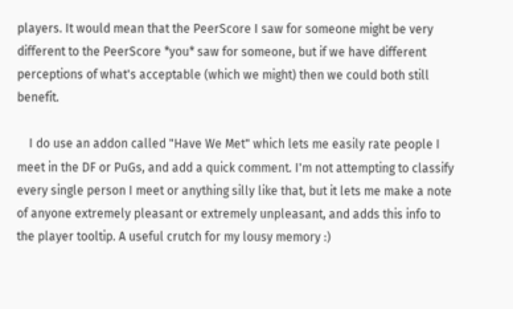players. It would mean that the PeerScore I saw for someone might be very different to the PeerScore *you* saw for someone, but if we have different perceptions of what's acceptable (which we might) then we could both still benefit.

    I do use an addon called "Have We Met" which lets me easily rate people I meet in the DF or PuGs, and add a quick comment. I'm not attempting to classify every single person I meet or anything silly like that, but it lets me make a note of anyone extremely pleasant or extremely unpleasant, and adds this info to the player tooltip. A useful crutch for my lousy memory :)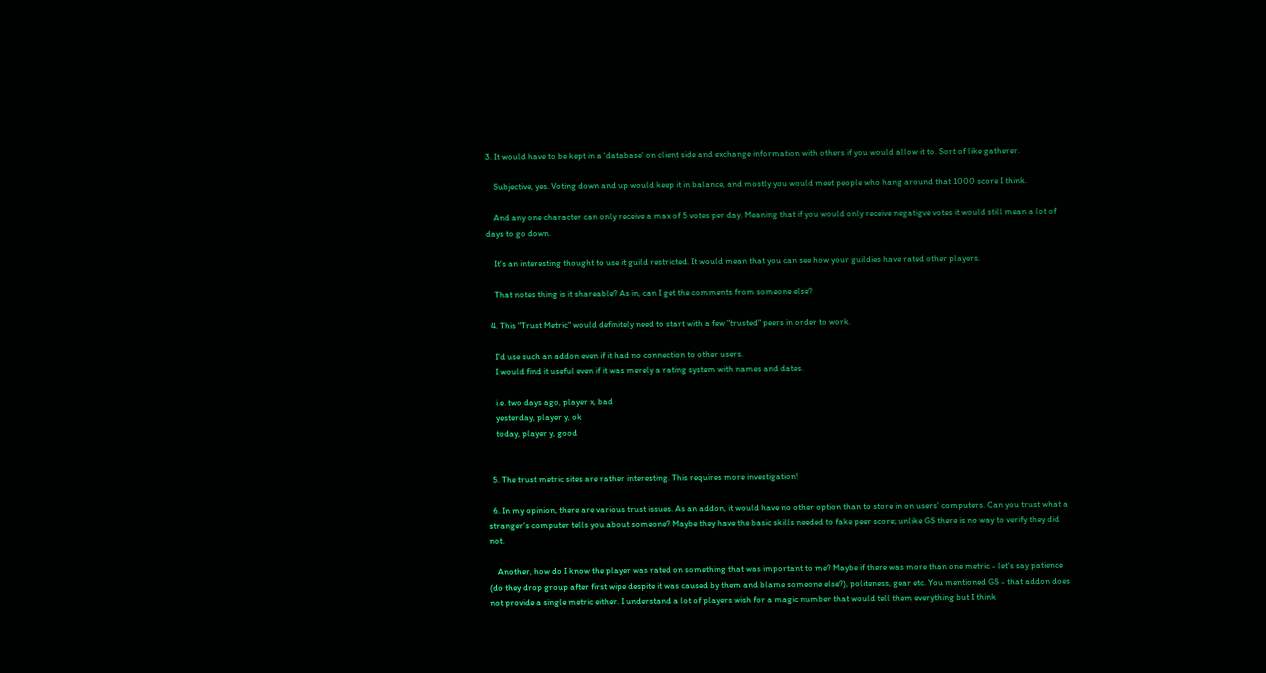3. It would have to be kept in a 'database' on client side and exchange information with others if you would allow it to. Sort of like gatherer.

    Subjective, yes. Voting down and up would keep it in balance, and mostly you would meet people who hang around that 1000 score I think.

    And any one character can only receive a max of 5 votes per day. Meaning that if you would only receive negatigve votes it would still mean a lot of days to go down.

    It's an interesting thought to use it guild restricted. It would mean that you can see how your guildies have rated other players.

    That notes thing is it shareable? As in, can I get the comments from someone else?

  4. This "Trust Metric" would definitely need to start with a few "trusted" peers in order to work.

    I'd use such an addon even if it had no connection to other users.
    I would find it useful even if it was merely a rating system with names and dates.

    i.e. two days ago, player x, bad
    yesterday, player y, ok
    today, player y, good


  5. The trust metric sites are rather interesting. This requires more investigation!

  6. In my opinion, there are various trust issues. As an addon, it would have no other option than to store in on users' computers. Can you trust what a stranger's computer tells you about someone? Maybe they have the basic skills needed to fake peer score; unlike GS there is no way to verify they did not.

    Another, how do I know the player was rated on something that was important to me? Maybe if there was more than one metric - let's say patience (do they drop group after first wipe despite it was caused by them and blame someone else?), politeness, gear etc. You mentioned GS - that addon does not provide a single metric either. I understand a lot of players wish for a magic number that would tell them everything but I think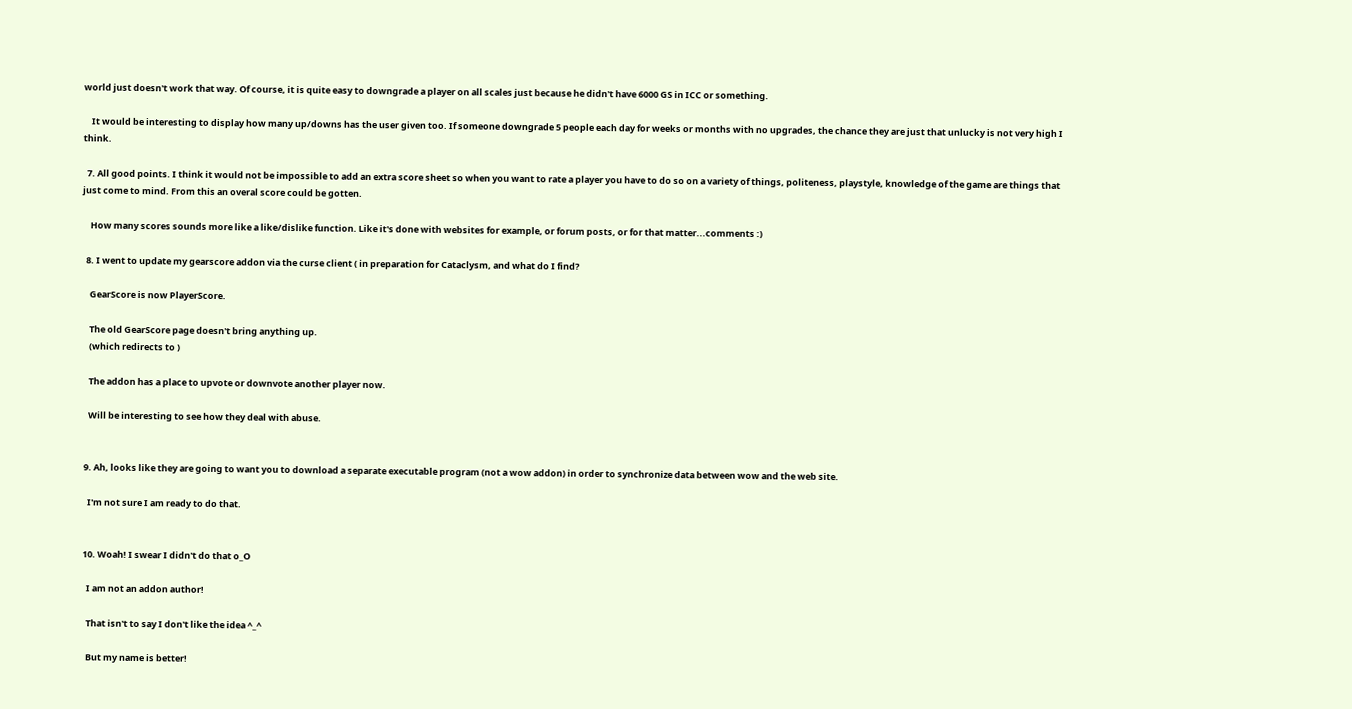world just doesn't work that way. Of course, it is quite easy to downgrade a player on all scales just because he didn't have 6000 GS in ICC or something.

    It would be interesting to display how many up/downs has the user given too. If someone downgrade 5 people each day for weeks or months with no upgrades, the chance they are just that unlucky is not very high I think.

  7. All good points. I think it would not be impossible to add an extra score sheet so when you want to rate a player you have to do so on a variety of things, politeness, playstyle, knowledge of the game are things that just come to mind. From this an overal score could be gotten.

    How many scores sounds more like a like/dislike function. Like it's done with websites for example, or forum posts, or for that matter...comments :)

  8. I went to update my gearscore addon via the curse client ( in preparation for Cataclysm, and what do I find?

    GearScore is now PlayerScore.

    The old GearScore page doesn't bring anything up.
    (which redirects to )

    The addon has a place to upvote or downvote another player now.

    Will be interesting to see how they deal with abuse.


  9. Ah, looks like they are going to want you to download a separate executable program (not a wow addon) in order to synchronize data between wow and the web site.

    I'm not sure I am ready to do that.


  10. Woah! I swear I didn't do that o_O

    I am not an addon author!

    That isn't to say I don't like the idea ^_^

    But my name is better!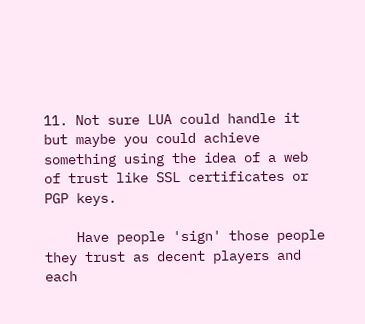11. Not sure LUA could handle it but maybe you could achieve something using the idea of a web of trust like SSL certificates or PGP keys.

    Have people 'sign' those people they trust as decent players and each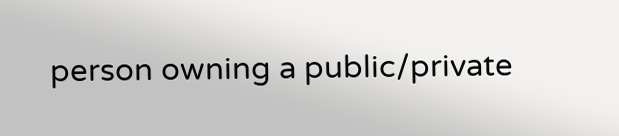person owning a public/private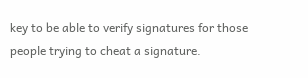key to be able to verify signatures for those people trying to cheat a signature.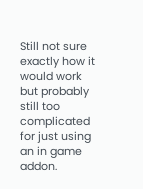Still not sure exactly how it would work but probably still too complicated for just using an in game addon.